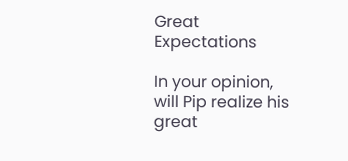Great Expectations

In your opinion, will Pip realize his great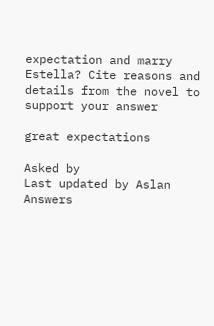expectation and marry Estella? Cite reasons and details from the novel to support your answer

great expectations

Asked by
Last updated by Aslan
Answers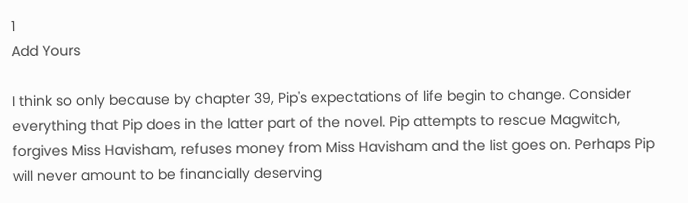1
Add Yours

I think so only because by chapter 39, Pip's expectations of life begin to change. Consider everything that Pip does in the latter part of the novel. Pip attempts to rescue Magwitch, forgives Miss Havisham, refuses money from Miss Havisham and the list goes on. Perhaps Pip will never amount to be financially deserving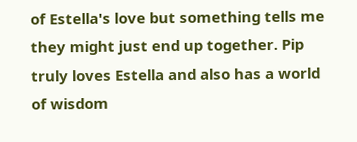of Estella's love but something tells me they might just end up together. Pip truly loves Estella and also has a world of wisdom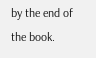by the end of the book.